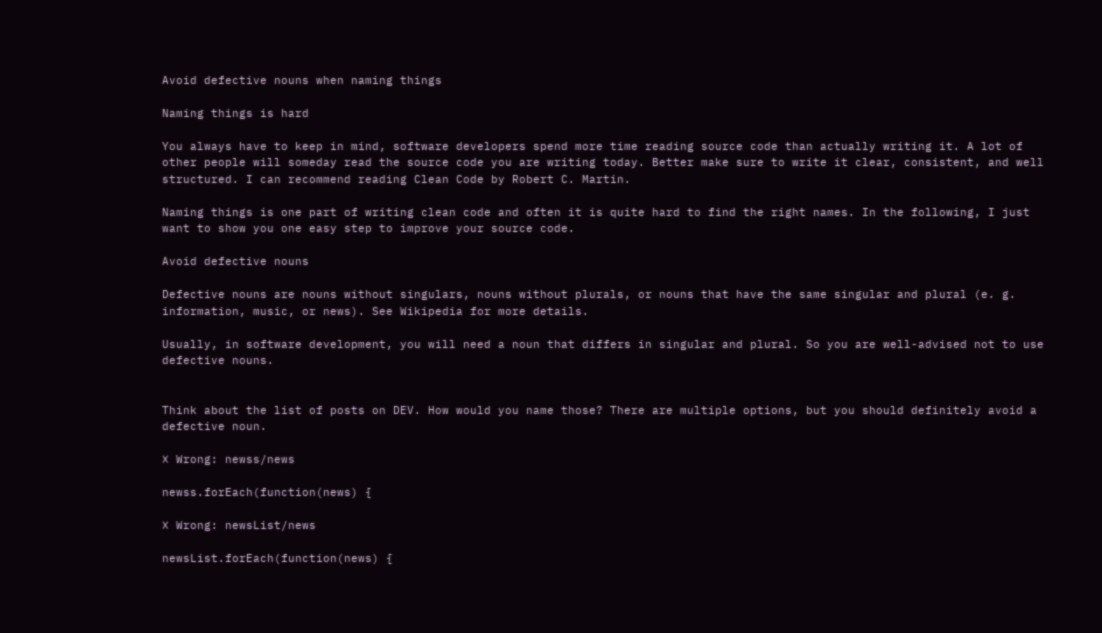Avoid defective nouns when naming things

Naming things is hard

You always have to keep in mind, software developers spend more time reading source code than actually writing it. A lot of other people will someday read the source code you are writing today. Better make sure to write it clear, consistent, and well structured. I can recommend reading Clean Code by Robert C. Martin.

Naming things is one part of writing clean code and often it is quite hard to find the right names. In the following, I just want to show you one easy step to improve your source code.

Avoid defective nouns

Defective nouns are nouns without singulars, nouns without plurals, or nouns that have the same singular and plural (e. g. information, music, or news). See Wikipedia for more details.

Usually, in software development, you will need a noun that differs in singular and plural. So you are well-advised not to use defective nouns.


Think about the list of posts on DEV. How would you name those? There are multiple options, but you should definitely avoid a defective noun.

❌ Wrong: newss/news

newss.forEach(function(news) {

❌ Wrong: newsList/news

newsList.forEach(function(news) {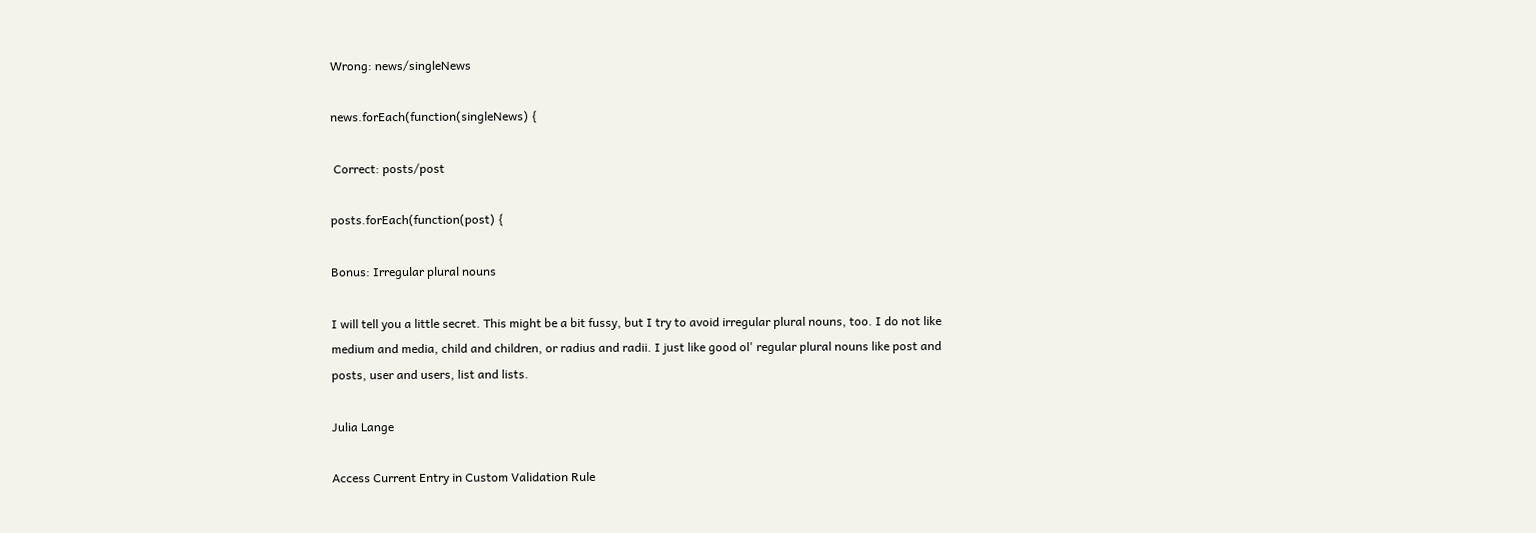Wrong: news/singleNews

news.forEach(function(singleNews) {

 Correct: posts/post

posts.forEach(function(post) {

Bonus: Irregular plural nouns

I will tell you a little secret. This might be a bit fussy, but I try to avoid irregular plural nouns, too. I do not like medium and media, child and children, or radius and radii. I just like good ol' regular plural nouns like post and posts, user and users, list and lists.

Julia Lange

Access Current Entry in Custom Validation Rule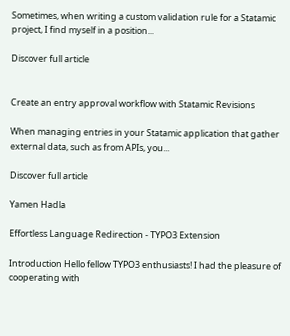Sometimes, when writing a custom validation rule for a Statamic project, I find myself in a position...

Discover full article


Create an entry approval workflow with Statamic Revisions

When managing entries in your Statamic application that gather external data, such as from APIs, you...

Discover full article

Yamen Hadla

Effortless Language Redirection - TYPO3 Extension

Introduction Hello fellow TYPO3 enthusiasts! I had the pleasure of cooperating with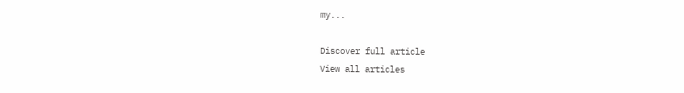my...

Discover full article
View all articles